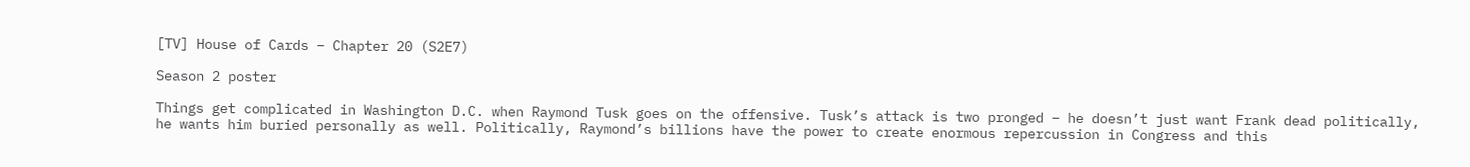[TV] House of Cards – Chapter 20 (S2E7)

Season 2 poster

Things get complicated in Washington D.C. when Raymond Tusk goes on the offensive. Tusk’s attack is two pronged – he doesn’t just want Frank dead politically, he wants him buried personally as well. Politically, Raymond’s billions have the power to create enormous repercussion in Congress and this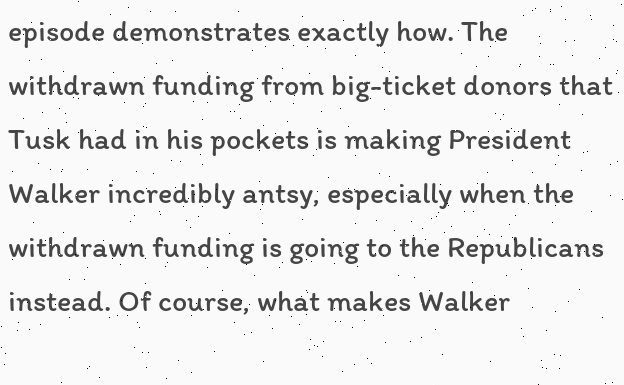episode demonstrates exactly how. The withdrawn funding from big-ticket donors that Tusk had in his pockets is making President Walker incredibly antsy, especially when the withdrawn funding is going to the Republicans instead. Of course, what makes Walker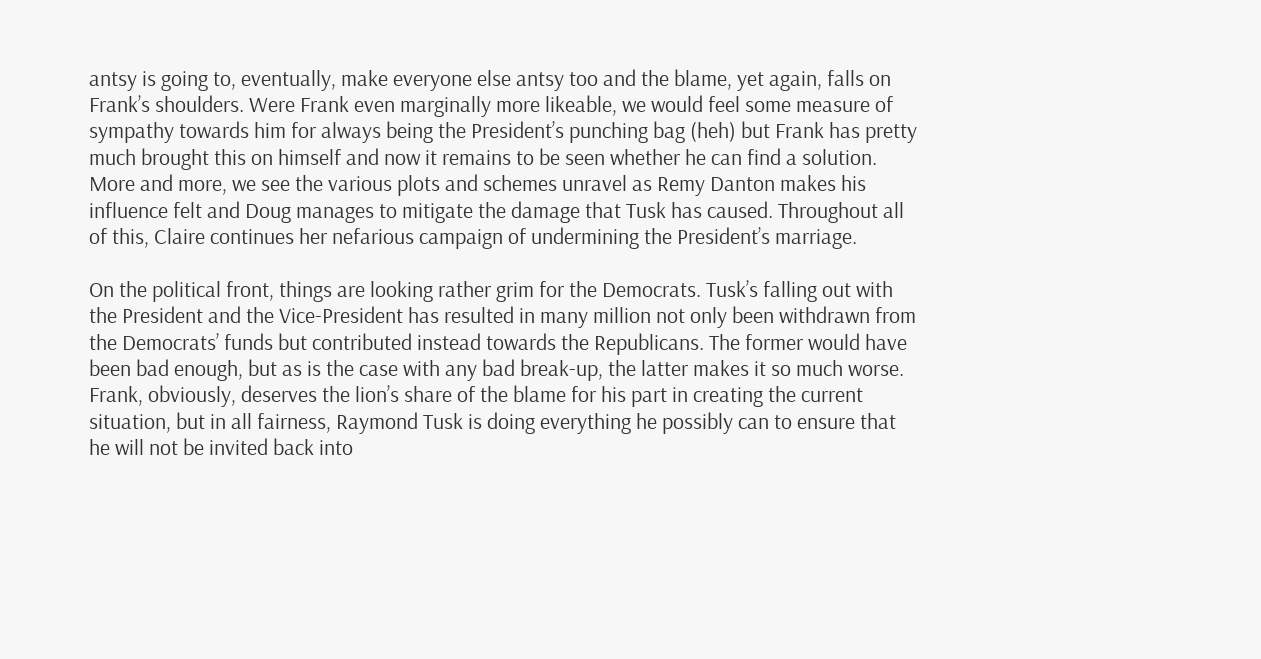antsy is going to, eventually, make everyone else antsy too and the blame, yet again, falls on Frank’s shoulders. Were Frank even marginally more likeable, we would feel some measure of sympathy towards him for always being the President’s punching bag (heh) but Frank has pretty much brought this on himself and now it remains to be seen whether he can find a solution. More and more, we see the various plots and schemes unravel as Remy Danton makes his influence felt and Doug manages to mitigate the damage that Tusk has caused. Throughout all of this, Claire continues her nefarious campaign of undermining the President’s marriage.

On the political front, things are looking rather grim for the Democrats. Tusk’s falling out with the President and the Vice-President has resulted in many million not only been withdrawn from the Democrats’ funds but contributed instead towards the Republicans. The former would have been bad enough, but as is the case with any bad break-up, the latter makes it so much worse. Frank, obviously, deserves the lion’s share of the blame for his part in creating the current situation, but in all fairness, Raymond Tusk is doing everything he possibly can to ensure that he will not be invited back into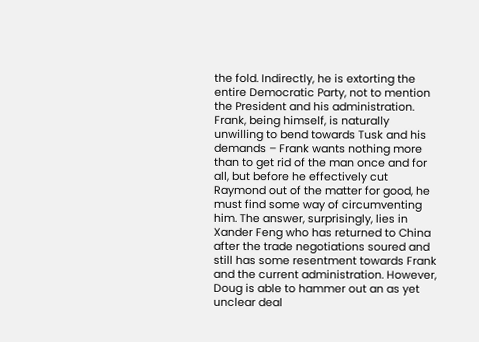the fold. Indirectly, he is extorting the entire Democratic Party, not to mention the President and his administration. Frank, being himself, is naturally unwilling to bend towards Tusk and his demands – Frank wants nothing more than to get rid of the man once and for all, but before he effectively cut Raymond out of the matter for good, he must find some way of circumventing him. The answer, surprisingly, lies in Xander Feng who has returned to China after the trade negotiations soured and still has some resentment towards Frank and the current administration. However, Doug is able to hammer out an as yet unclear deal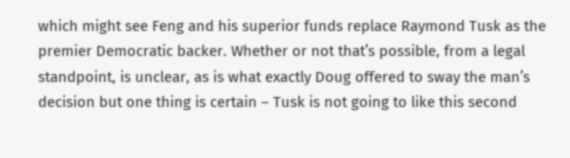which might see Feng and his superior funds replace Raymond Tusk as the premier Democratic backer. Whether or not that’s possible, from a legal standpoint, is unclear, as is what exactly Doug offered to sway the man’s decision but one thing is certain – Tusk is not going to like this second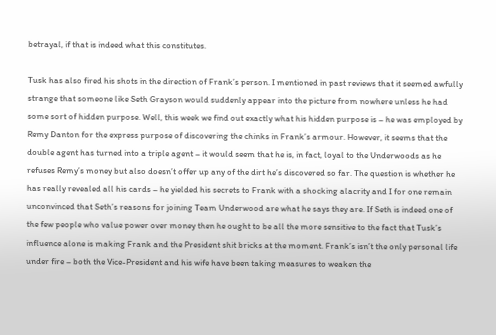betrayal, if that is indeed what this constitutes.

Tusk has also fired his shots in the direction of Frank’s person. I mentioned in past reviews that it seemed awfully strange that someone like Seth Grayson would suddenly appear into the picture from nowhere unless he had some sort of hidden purpose. Well, this week we find out exactly what his hidden purpose is – he was employed by Remy Danton for the express purpose of discovering the chinks in Frank’s armour. However, it seems that the double agent has turned into a triple agent – it would seem that he is, in fact, loyal to the Underwoods as he refuses Remy’s money but also doesn’t offer up any of the dirt he’s discovered so far. The question is whether he has really revealed all his cards – he yielded his secrets to Frank with a shocking alacrity and I for one remain unconvinced that Seth’s reasons for joining Team Underwood are what he says they are. If Seth is indeed one of the few people who value power over money then he ought to be all the more sensitive to the fact that Tusk’s influence alone is making Frank and the President shit bricks at the moment. Frank’s isn’t the only personal life under fire – both the Vice-President and his wife have been taking measures to weaken the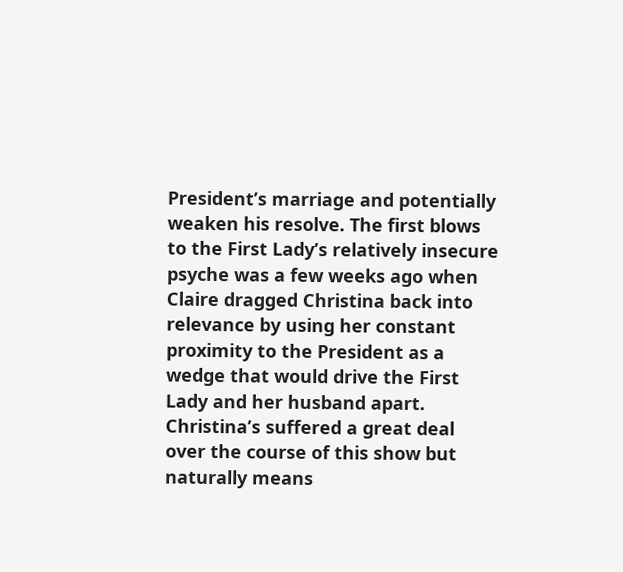President’s marriage and potentially weaken his resolve. The first blows to the First Lady’s relatively insecure psyche was a few weeks ago when Claire dragged Christina back into relevance by using her constant proximity to the President as a wedge that would drive the First Lady and her husband apart. Christina’s suffered a great deal over the course of this show but naturally means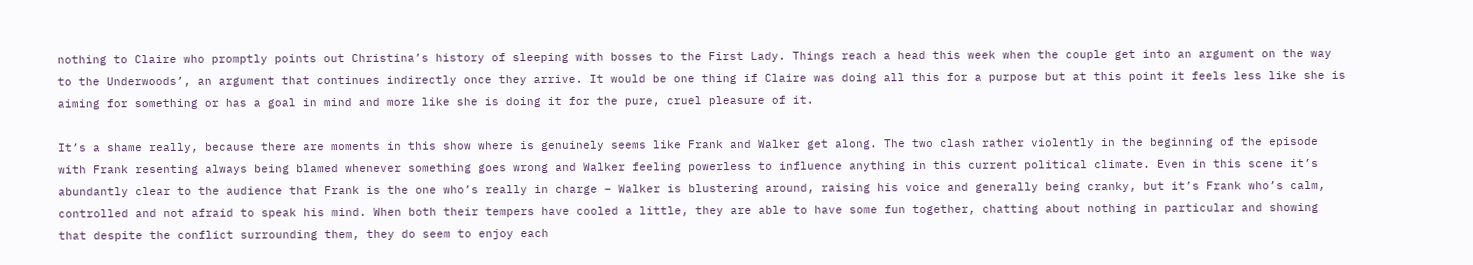nothing to Claire who promptly points out Christina’s history of sleeping with bosses to the First Lady. Things reach a head this week when the couple get into an argument on the way to the Underwoods’, an argument that continues indirectly once they arrive. It would be one thing if Claire was doing all this for a purpose but at this point it feels less like she is aiming for something or has a goal in mind and more like she is doing it for the pure, cruel pleasure of it.

It’s a shame really, because there are moments in this show where is genuinely seems like Frank and Walker get along. The two clash rather violently in the beginning of the episode with Frank resenting always being blamed whenever something goes wrong and Walker feeling powerless to influence anything in this current political climate. Even in this scene it’s abundantly clear to the audience that Frank is the one who’s really in charge – Walker is blustering around, raising his voice and generally being cranky, but it’s Frank who’s calm, controlled and not afraid to speak his mind. When both their tempers have cooled a little, they are able to have some fun together, chatting about nothing in particular and showing that despite the conflict surrounding them, they do seem to enjoy each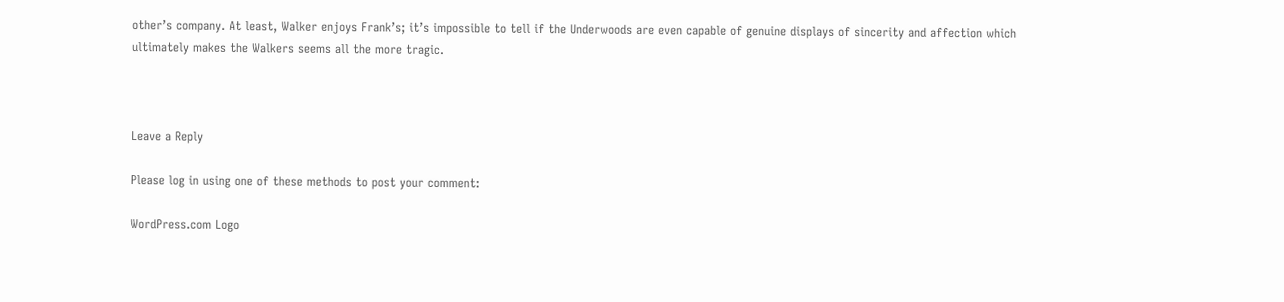other’s company. At least, Walker enjoys Frank’s; it’s impossible to tell if the Underwoods are even capable of genuine displays of sincerity and affection which ultimately makes the Walkers seems all the more tragic.



Leave a Reply

Please log in using one of these methods to post your comment:

WordPress.com Logo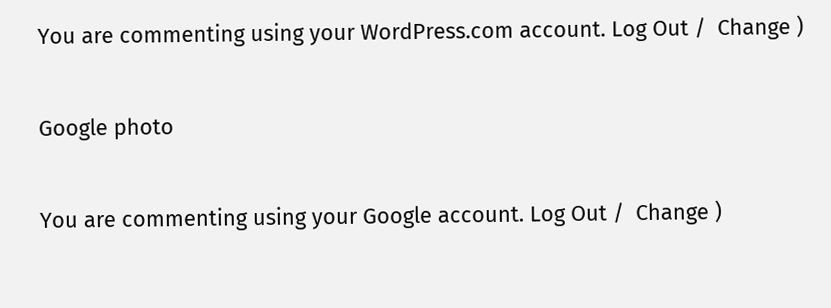You are commenting using your WordPress.com account. Log Out /  Change )

Google photo

You are commenting using your Google account. Log Out /  Change )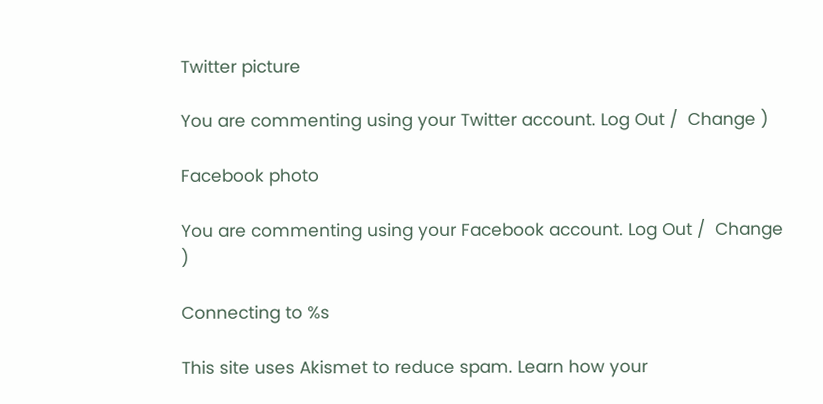Twitter picture

You are commenting using your Twitter account. Log Out /  Change )

Facebook photo

You are commenting using your Facebook account. Log Out /  Change )

Connecting to %s

This site uses Akismet to reduce spam. Learn how your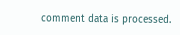comment data is processed.